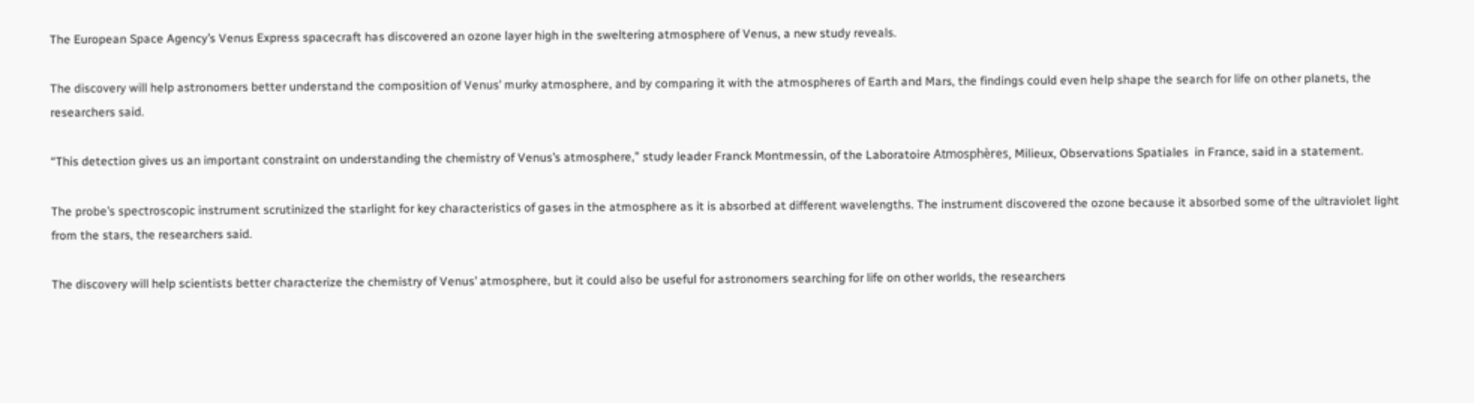The European Space Agency’s Venus Express spacecraft has discovered an ozone layer high in the sweltering atmosphere of Venus, a new study reveals.

The discovery will help astronomers better understand the composition of Venus’ murky atmosphere, and by comparing it with the atmospheres of Earth and Mars, the findings could even help shape the search for life on other planets, the researchers said.

“This detection gives us an important constraint on understanding the chemistry of Venus’s atmosphere,” study leader Franck Montmessin, of the Laboratoire Atmosphères, Milieux, Observations Spatiales  in France, said in a statement.

The probe’s spectroscopic instrument scrutinized the starlight for key characteristics of gases in the atmosphere as it is absorbed at different wavelengths. The instrument discovered the ozone because it absorbed some of the ultraviolet light from the stars, the researchers said.

The discovery will help scientists better characterize the chemistry of Venus’ atmosphere, but it could also be useful for astronomers searching for life on other worlds, the researchers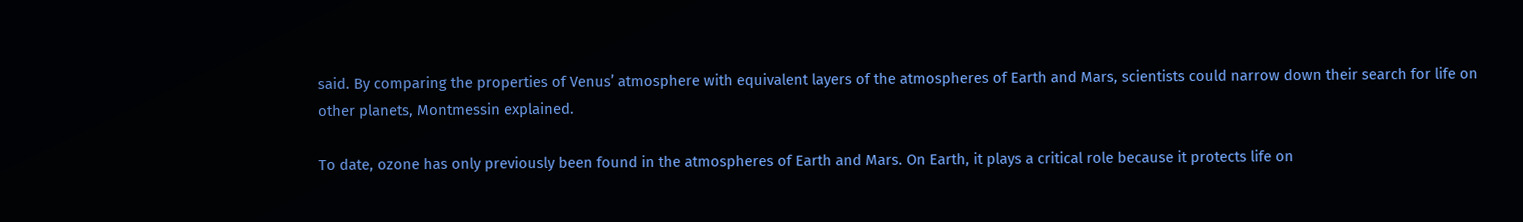said. By comparing the properties of Venus’ atmosphere with equivalent layers of the atmospheres of Earth and Mars, scientists could narrow down their search for life on other planets, Montmessin explained.

To date, ozone has only previously been found in the atmospheres of Earth and Mars. On Earth, it plays a critical role because it protects life on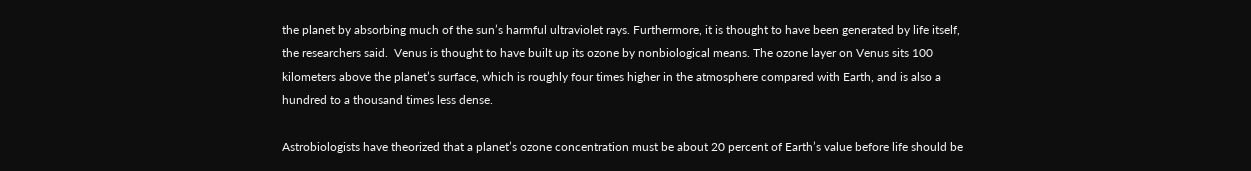the planet by absorbing much of the sun’s harmful ultraviolet rays. Furthermore, it is thought to have been generated by life itself, the researchers said.  Venus is thought to have built up its ozone by nonbiological means. The ozone layer on Venus sits 100 kilometers above the planet’s surface, which is roughly four times higher in the atmosphere compared with Earth, and is also a hundred to a thousand times less dense.

Astrobiologists have theorized that a planet’s ozone concentration must be about 20 percent of Earth’s value before life should be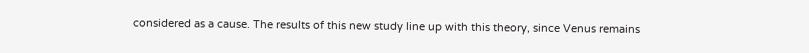considered as a cause. The results of this new study line up with this theory, since Venus remains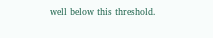well below this threshold.